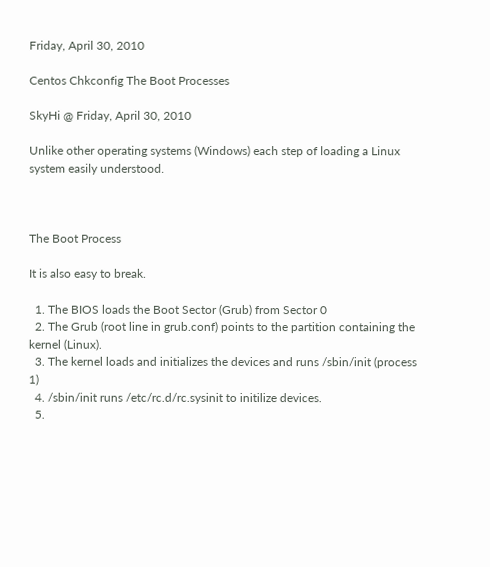Friday, April 30, 2010

Centos Chkconfig The Boot Processes

SkyHi @ Friday, April 30, 2010

Unlike other operating systems (Windows) each step of loading a Linux system easily understood.



The Boot Process

It is also easy to break.

  1. The BIOS loads the Boot Sector (Grub) from Sector 0
  2. The Grub (root line in grub.conf) points to the partition containing the kernel (Linux).
  3. The kernel loads and initializes the devices and runs /sbin/init (process 1)
  4. /sbin/init runs /etc/rc.d/rc.sysinit to initilize devices.
  5.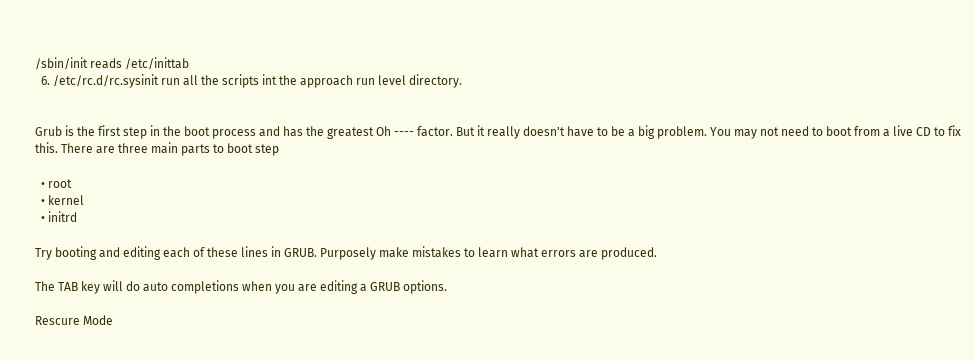/sbin/init reads /etc/inittab
  6. /etc/rc.d/rc.sysinit run all the scripts int the approach run level directory.


Grub is the first step in the boot process and has the greatest Oh ---- factor. But it really doesn't have to be a big problem. You may not need to boot from a live CD to fix this. There are three main parts to boot step

  • root
  • kernel
  • initrd

Try booting and editing each of these lines in GRUB. Purposely make mistakes to learn what errors are produced.

The TAB key will do auto completions when you are editing a GRUB options.

Rescure Mode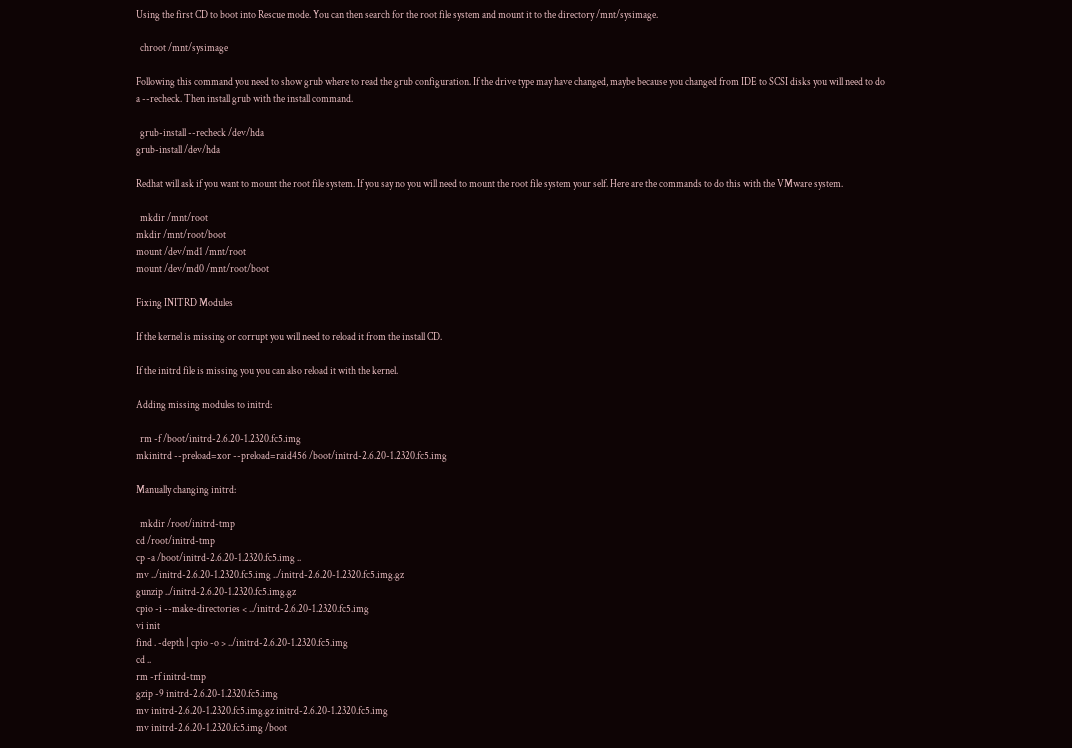Using the first CD to boot into Rescue mode. You can then search for the root file system and mount it to the directory /mnt/sysimage.

  chroot /mnt/sysimage

Following this command you need to show grub where to read the grub configuration. If the drive type may have changed, maybe because you changed from IDE to SCSI disks you will need to do a --recheck. Then install grub with the install command.

  grub-install --recheck /dev/hda
grub-install /dev/hda

Redhat will ask if you want to mount the root file system. If you say no you will need to mount the root file system your self. Here are the commands to do this with the VMware system.

  mkdir /mnt/root
mkdir /mnt/root/boot
mount /dev/md1 /mnt/root
mount /dev/md0 /mnt/root/boot

Fixing INITRD Modules

If the kernel is missing or corrupt you will need to reload it from the install CD.

If the initrd file is missing you you can also reload it with the kernel.

Adding missing modules to initrd:

  rm -f /boot/initrd-2.6.20-1.2320.fc5.img
mkinitrd --preload=xor --preload=raid456 /boot/initrd-2.6.20-1.2320.fc5.img

Manually changing initrd:

  mkdir /root/initrd-tmp
cd /root/initrd-tmp
cp -a /boot/initrd-2.6.20-1.2320.fc5.img ..
mv ../initrd-2.6.20-1.2320.fc5.img ../initrd-2.6.20-1.2320.fc5.img.gz
gunzip ../initrd-2.6.20-1.2320.fc5.img.gz
cpio -i --make-directories < ../initrd-2.6.20-1.2320.fc5.img
vi init
find . -depth | cpio -o > ../initrd-2.6.20-1.2320.fc5.img
cd ..
rm -rf initrd-tmp
gzip -9 initrd-2.6.20-1.2320.fc5.img
mv initrd-2.6.20-1.2320.fc5.img.gz initrd-2.6.20-1.2320.fc5.img
mv initrd-2.6.20-1.2320.fc5.img /boot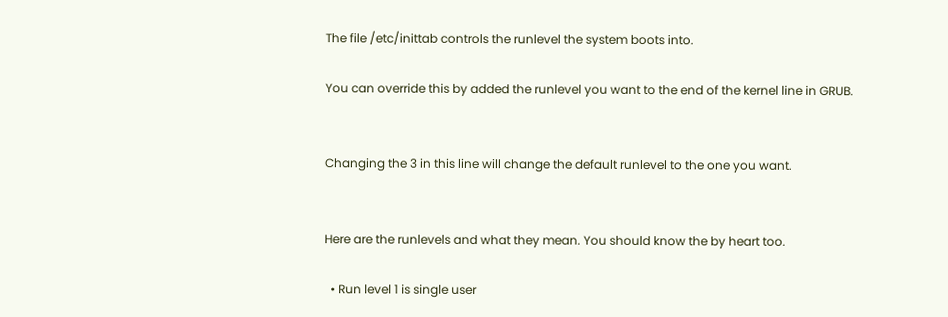The file /etc/inittab controls the runlevel the system boots into.

You can override this by added the runlevel you want to the end of the kernel line in GRUB.


Changing the 3 in this line will change the default runlevel to the one you want.


Here are the runlevels and what they mean. You should know the by heart too.

  • Run level 1 is single user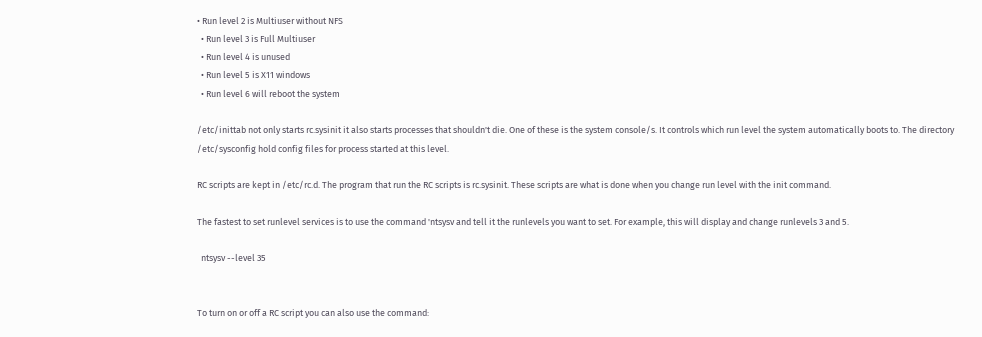• Run level 2 is Multiuser without NFS
  • Run level 3 is Full Multiuser
  • Run level 4 is unused
  • Run level 5 is X11 windows
  • Run level 6 will reboot the system

/etc/inittab not only starts rc.sysinit it also starts processes that shouldn't die. One of these is the system console/s. It controls which run level the system automatically boots to. The directory /etc/sysconfig hold config files for process started at this level.

RC scripts are kept in /etc/rc.d. The program that run the RC scripts is rc.sysinit. These scripts are what is done when you change run level with the init command.

The fastest to set runlevel services is to use the command 'ntsysv and tell it the runlevels you want to set. For example, this will display and change runlevels 3 and 5.

  ntsysv --level 35


To turn on or off a RC script you can also use the command: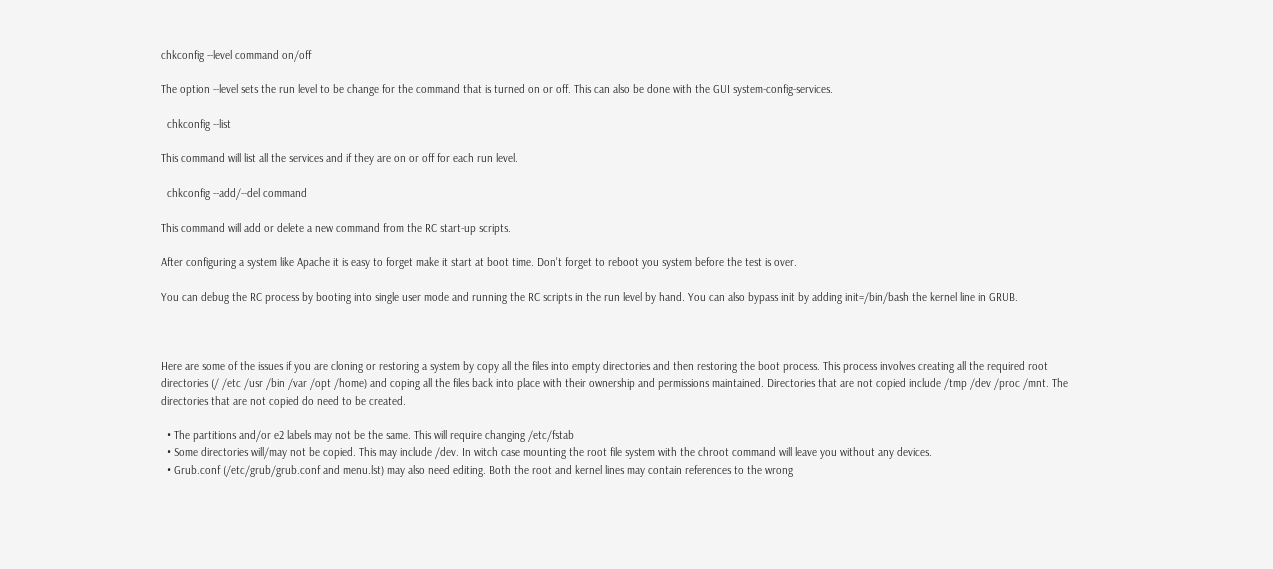chkconfig --level command on/off

The option --level sets the run level to be change for the command that is turned on or off. This can also be done with the GUI system-config-services.

  chkconfig --list

This command will list all the services and if they are on or off for each run level.

  chkconfig --add/--del command

This command will add or delete a new command from the RC start-up scripts.

After configuring a system like Apache it is easy to forget make it start at boot time. Don't forget to reboot you system before the test is over.

You can debug the RC process by booting into single user mode and running the RC scripts in the run level by hand. You can also bypass init by adding init=/bin/bash the kernel line in GRUB.



Here are some of the issues if you are cloning or restoring a system by copy all the files into empty directories and then restoring the boot process. This process involves creating all the required root directories (/ /etc /usr /bin /var /opt /home) and coping all the files back into place with their ownership and permissions maintained. Directories that are not copied include /tmp /dev /proc /mnt. The directories that are not copied do need to be created.

  • The partitions and/or e2 labels may not be the same. This will require changing /etc/fstab
  • Some directories will/may not be copied. This may include /dev. In witch case mounting the root file system with the chroot command will leave you without any devices.
  • Grub.conf (/etc/grub/grub.conf and menu.lst) may also need editing. Both the root and kernel lines may contain references to the wrong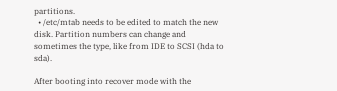partitions.
  • /etc/mtab needs to be edited to match the new disk. Partition numbers can change and sometimes the type, like from IDE to SCSI (hda to sda).

After booting into recover mode with the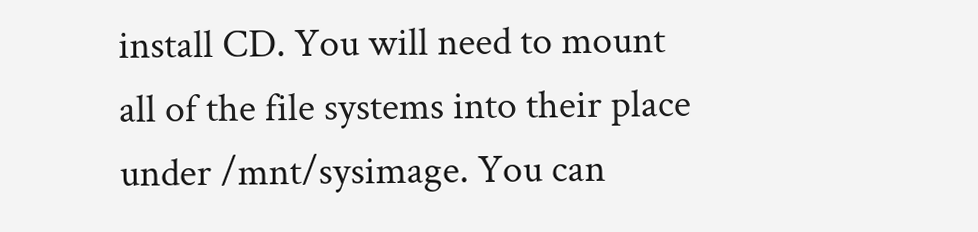install CD. You will need to mount all of the file systems into their place under /mnt/sysimage. You can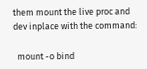them mount the live proc and dev inplace with the command:

  mount -o bind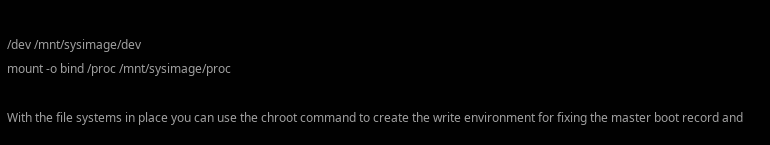/dev /mnt/sysimage/dev
mount -o bind /proc /mnt/sysimage/proc

With the file systems in place you can use the chroot command to create the write environment for fixing the master boot record and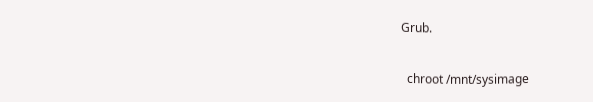Grub.

  chroot /mnt/sysimage